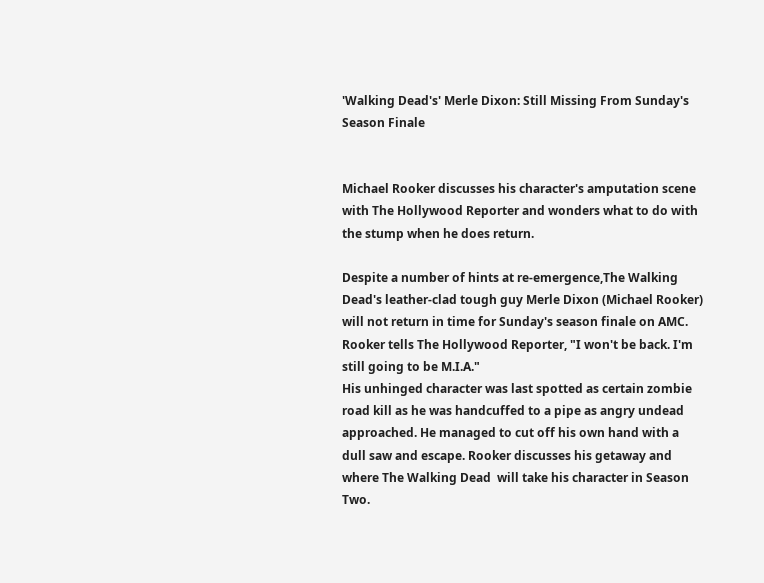'Walking Dead's' Merle Dixon: Still Missing From Sunday's Season Finale


Michael Rooker discusses his character's amputation scene with The Hollywood Reporter and wonders what to do with the stump when he does return.

Despite a number of hints at re-emergence,The Walking Dead's leather-clad tough guy Merle Dixon (Michael Rooker) will not return in time for Sunday's season finale on AMC.
Rooker tells The Hollywood Reporter, "I won't be back. I'm still going to be M.I.A."
His unhinged character was last spotted as certain zombie road kill as he was handcuffed to a pipe as angry undead approached. He managed to cut off his own hand with a dull saw and escape. Rooker discusses his getaway and where The Walking Dead  will take his character in Season Two.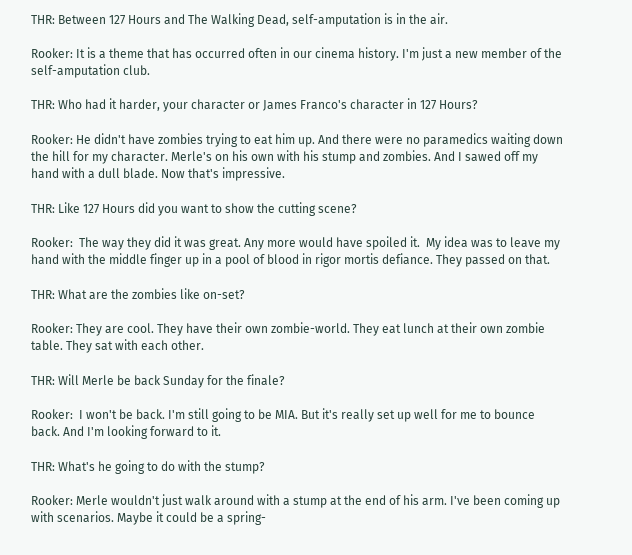THR: Between 127 Hours and The Walking Dead, self-amputation is in the air.

Rooker: It is a theme that has occurred often in our cinema history. I'm just a new member of the self-amputation club.

THR: Who had it harder, your character or James Franco's character in 127 Hours?

Rooker: He didn't have zombies trying to eat him up. And there were no paramedics waiting down the hill for my character. Merle's on his own with his stump and zombies. And I sawed off my hand with a dull blade. Now that's impressive.

THR: Like 127 Hours did you want to show the cutting scene?

Rooker:  The way they did it was great. Any more would have spoiled it.  My idea was to leave my hand with the middle finger up in a pool of blood in rigor mortis defiance. They passed on that.

THR: What are the zombies like on-set?

Rooker: They are cool. They have their own zombie-world. They eat lunch at their own zombie table. They sat with each other.

THR: Will Merle be back Sunday for the finale?

Rooker:  I won't be back. I'm still going to be MIA. But it's really set up well for me to bounce back. And I'm looking forward to it.

THR: What's he going to do with the stump?

Rooker: Merle wouldn't just walk around with a stump at the end of his arm. I've been coming up with scenarios. Maybe it could be a spring-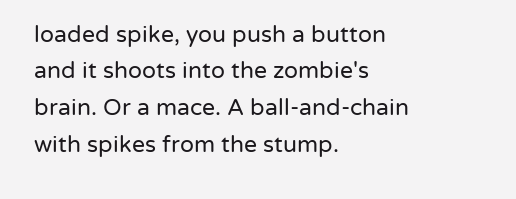loaded spike, you push a button and it shoots into the zombie's brain. Or a mace. A ball-and-chain with spikes from the stump.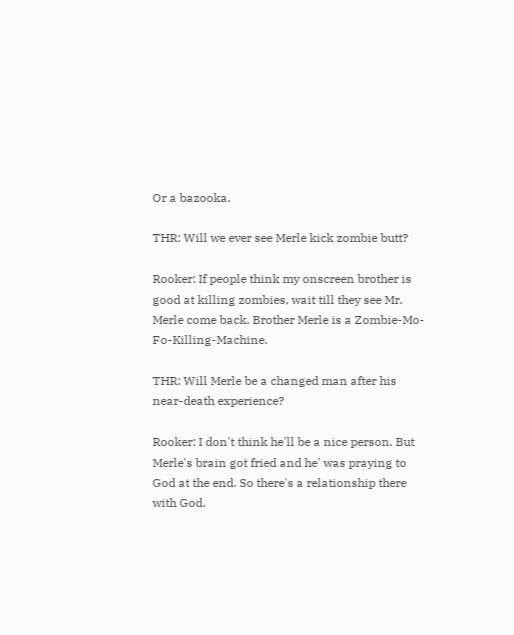Or a bazooka.

THR: Will we ever see Merle kick zombie butt?

Rooker: If people think my onscreen brother is good at killing zombies, wait till they see Mr. Merle come back. Brother Merle is a Zombie-Mo-Fo-Killing-Machine.

THR: Will Merle be a changed man after his near-death experience?

Rooker: I don't think he'll be a nice person. But Merle's brain got fried and he' was praying to God at the end. So there's a relationship there with God.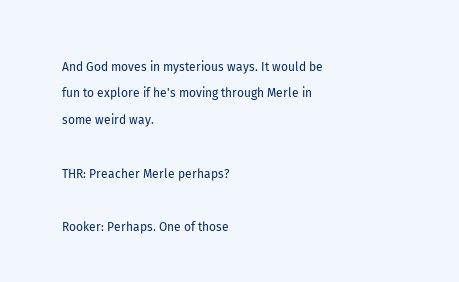And God moves in mysterious ways. It would be fun to explore if he's moving through Merle in some weird way.

THR: Preacher Merle perhaps?

Rooker: Perhaps. One of those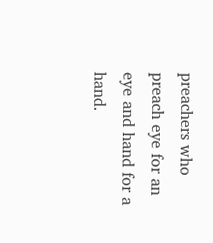preachers who preach eye for an eye and hand for a hand.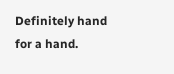Definitely hand for a hand.